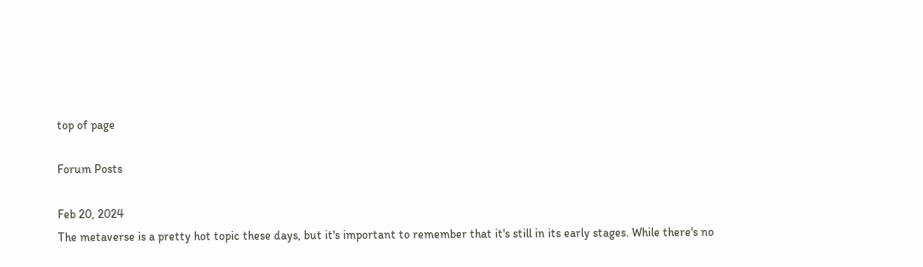top of page

Forum Posts

Feb 20, 2024
The metaverse is a pretty hot topic these days, but it's important to remember that it's still in its early stages. While there's no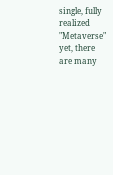single, fully realized "Metaverse" yet, there are many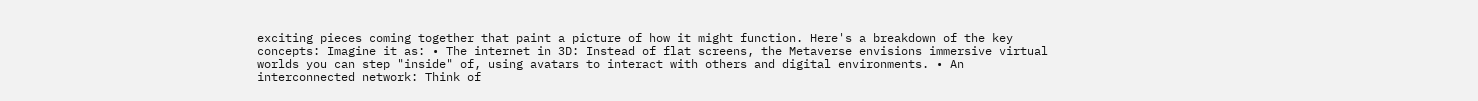exciting pieces coming together that paint a picture of how it might function. Here's a breakdown of the key concepts: Imagine it as: • The internet in 3D: Instead of flat screens, the Metaverse envisions immersive virtual worlds you can step "inside" of, using avatars to interact with others and digital environments. • An interconnected network: Think of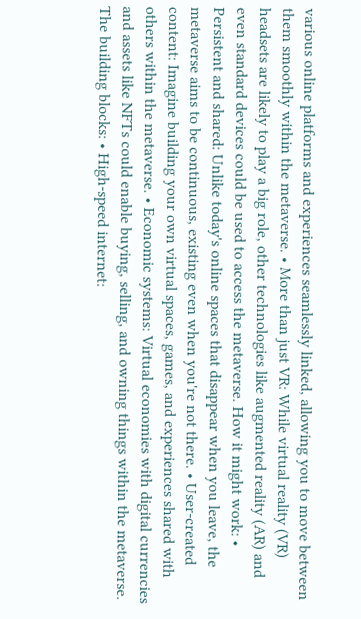various online platforms and experiences seamlessly linked, allowing you to move between them smoothly within the metaverse. • More than just VR: While virtual reality (VR) headsets are likely to play a big role, other technologies like augmented reality (AR) and even standard devices could be used to access the metaverse. How it might work: • Persistent and shared: Unlike today's online spaces that disappear when you leave, the metaverse aims to be continuous, existing even when you're not there. • User-created content: Imagine building your own virtual spaces, games, and experiences shared with others within the metaverse. • Economic systems: Virtual economies with digital currencies and assets like NFTs could enable buying, selling, and owning things within the metaverse. The building blocks: • High-speed internet: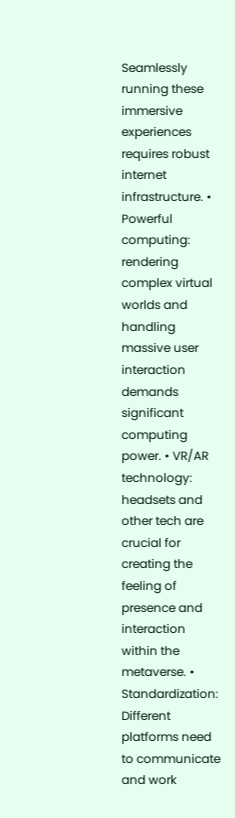Seamlessly running these immersive experiences requires robust internet infrastructure. • Powerful computing: rendering complex virtual worlds and handling massive user interaction demands significant computing power. • VR/AR technology: headsets and other tech are crucial for creating the feeling of presence and interaction within the metaverse. • Standardization: Different platforms need to communicate and work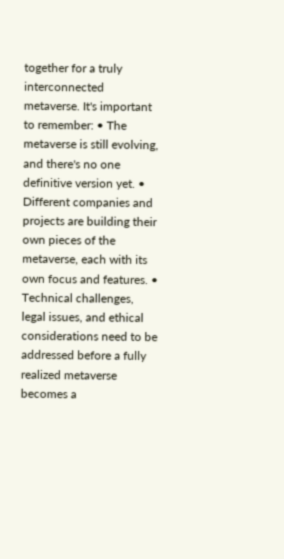together for a truly interconnected metaverse. It's important to remember: • The metaverse is still evolving, and there's no one definitive version yet. • Different companies and projects are building their own pieces of the metaverse, each with its own focus and features. • Technical challenges, legal issues, and ethical considerations need to be addressed before a fully realized metaverse becomes a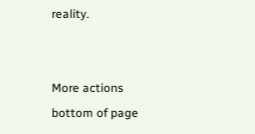reality.


More actions
bottom of page